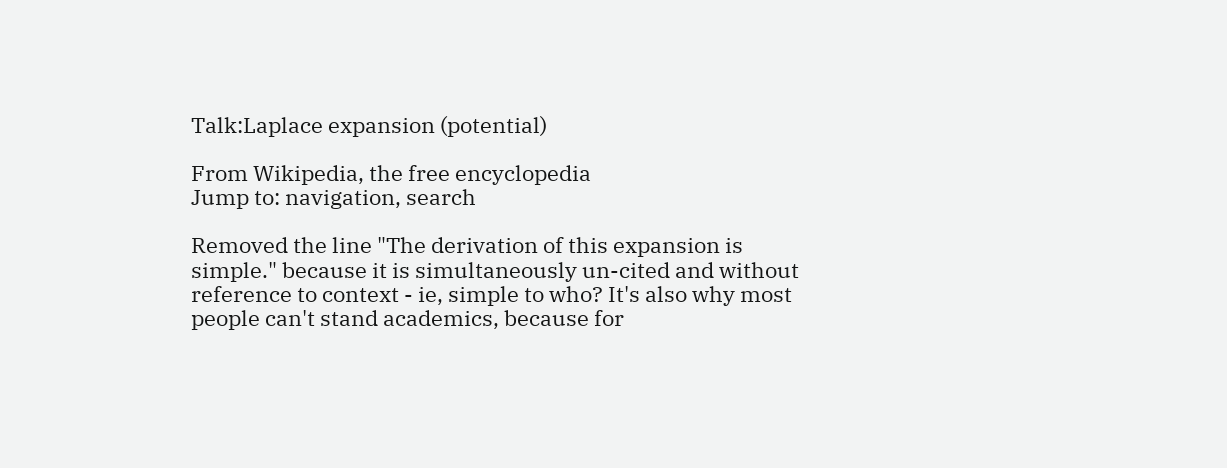Talk:Laplace expansion (potential)

From Wikipedia, the free encyclopedia
Jump to: navigation, search

Removed the line "The derivation of this expansion is simple." because it is simultaneously un-cited and without reference to context - ie, simple to who? It's also why most people can't stand academics, because for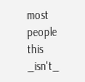most people this _isn't_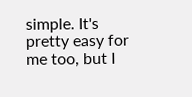simple. It's pretty easy for me too, but I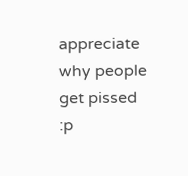appreciate why people get pissed :p